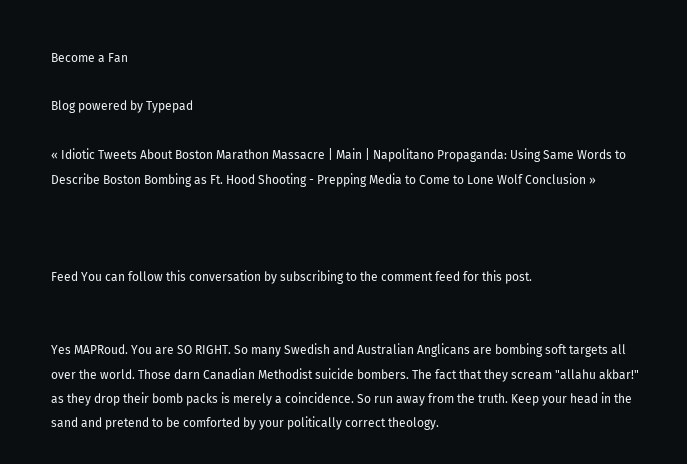Become a Fan

Blog powered by Typepad

« Idiotic Tweets About Boston Marathon Massacre | Main | Napolitano Propaganda: Using Same Words to Describe Boston Bombing as Ft. Hood Shooting - Prepping Media to Come to Lone Wolf Conclusion »



Feed You can follow this conversation by subscribing to the comment feed for this post.


Yes MAPRoud. You are SO RIGHT. So many Swedish and Australian Anglicans are bombing soft targets all over the world. Those darn Canadian Methodist suicide bombers. The fact that they scream "allahu akbar!" as they drop their bomb packs is merely a coincidence. So run away from the truth. Keep your head in the sand and pretend to be comforted by your politically correct theology.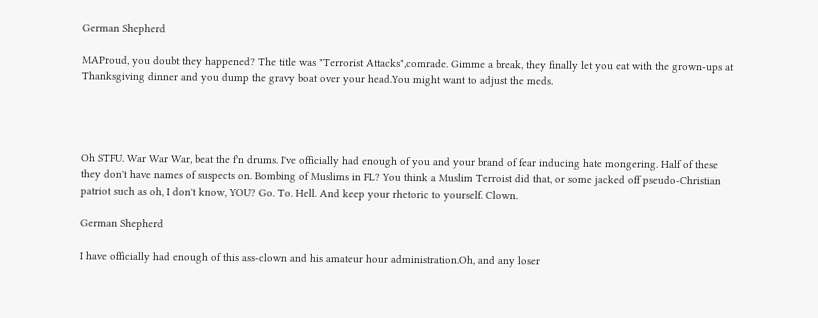German Shepherd

MAProud, you doubt they happened? The title was "Terrorist Attacks",comrade. Gimme a break, they finally let you eat with the grown-ups at Thanksgiving dinner and you dump the gravy boat over your head.You might want to adjust the meds.




Oh STFU. War War War, beat the f'n drums. I've officially had enough of you and your brand of fear inducing hate mongering. Half of these they don't have names of suspects on. Bombing of Muslims in FL? You think a Muslim Terroist did that, or some jacked off pseudo-Christian patriot such as oh, I don't know, YOU? Go. To. Hell. And keep your rhetoric to yourself. Clown.

German Shepherd

I have officially had enough of this ass-clown and his amateur hour administration.Oh, and any loser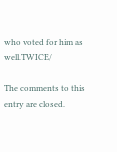who voted for him as well.TWICE/

The comments to this entry are closed.